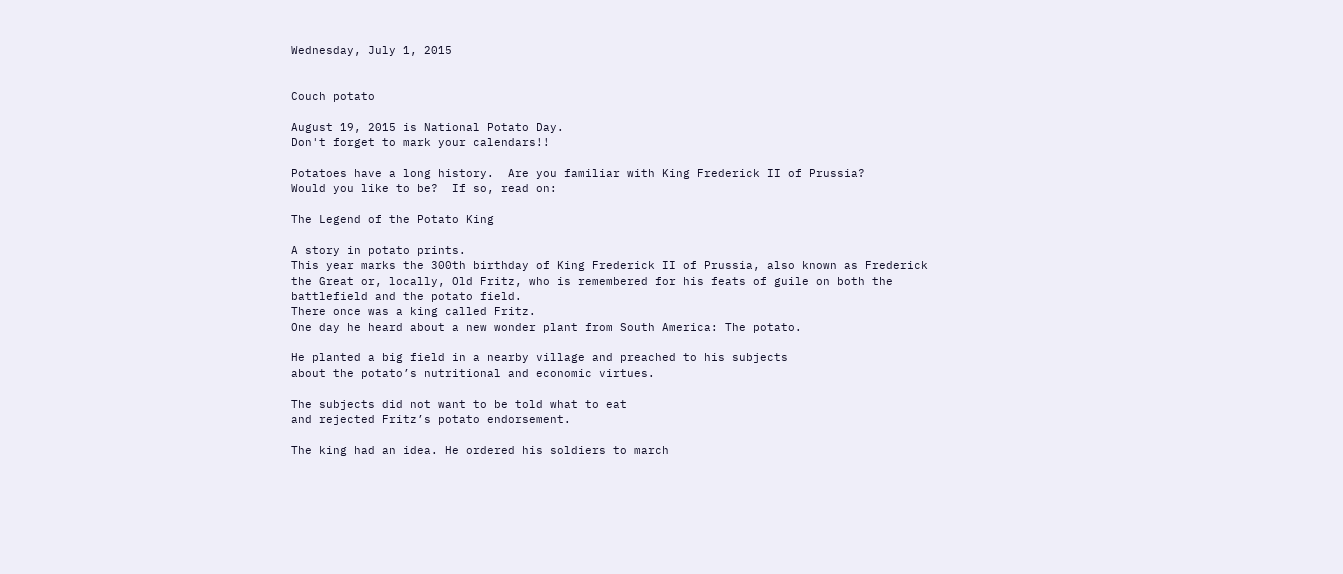Wednesday, July 1, 2015


Couch potato

August 19, 2015 is National Potato Day.
Don't forget to mark your calendars!!

Potatoes have a long history.  Are you familiar with King Frederick II of Prussia?
Would you like to be?  If so, read on:

The Legend of the Potato King

A story in potato prints.
This year marks the 300th birthday of King Frederick II of Prussia, also known as Frederick the Great or, locally, Old Fritz, who is remembered for his feats of guile on both the battlefield and the potato field.
There once was a king called Fritz.
One day he heard about a new wonder plant from South America: The potato.

He planted a big field in a nearby village and preached to his subjects
about the potato’s nutritional and economic virtues.

The subjects did not want to be told what to eat
and rejected Fritz’s potato endorsement.

The king had an idea. He ordered his soldiers to march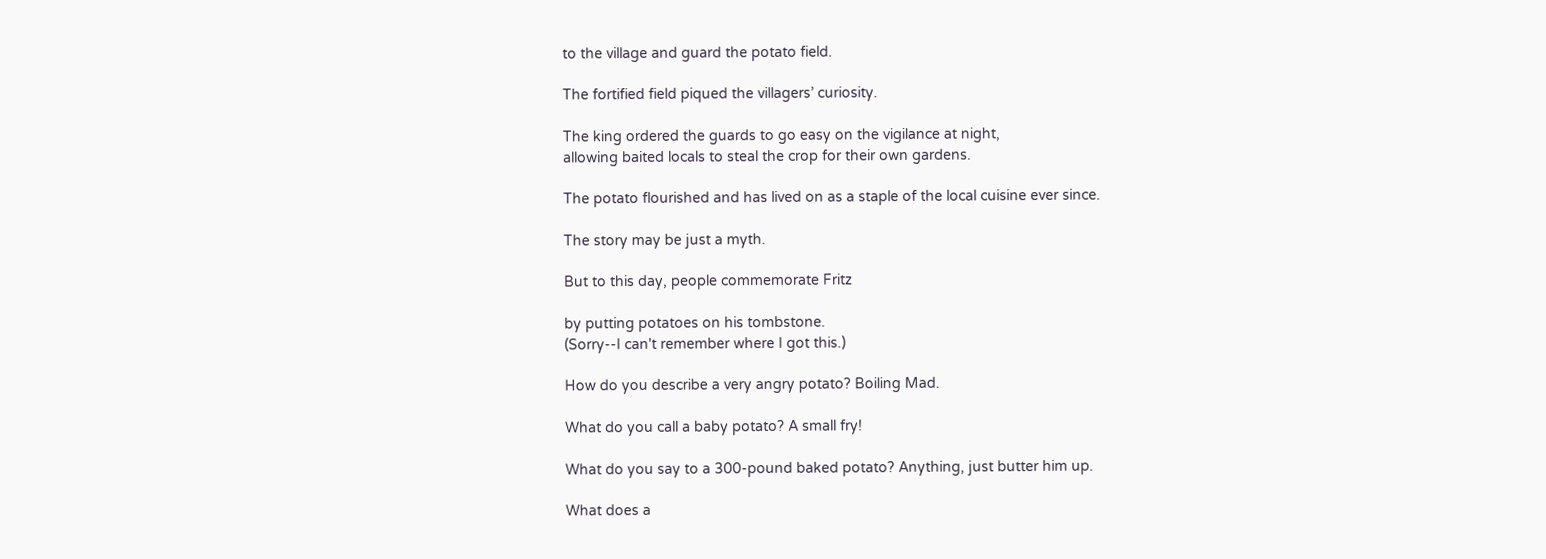to the village and guard the potato field.

The fortified field piqued the villagers’ curiosity.

The king ordered the guards to go easy on the vigilance at night,
allowing baited locals to steal the crop for their own gardens.

The potato flourished and has lived on as a staple of the local cuisine ever since.

The story may be just a myth.

But to this day, people commemorate Fritz

by putting potatoes on his tombstone.
(Sorry--I can't remember where I got this.)

How do you describe a very angry potato? Boiling Mad.

What do you call a baby potato? A small fry!

What do you say to a 300-pound baked potato? Anything, just butter him up.

What does a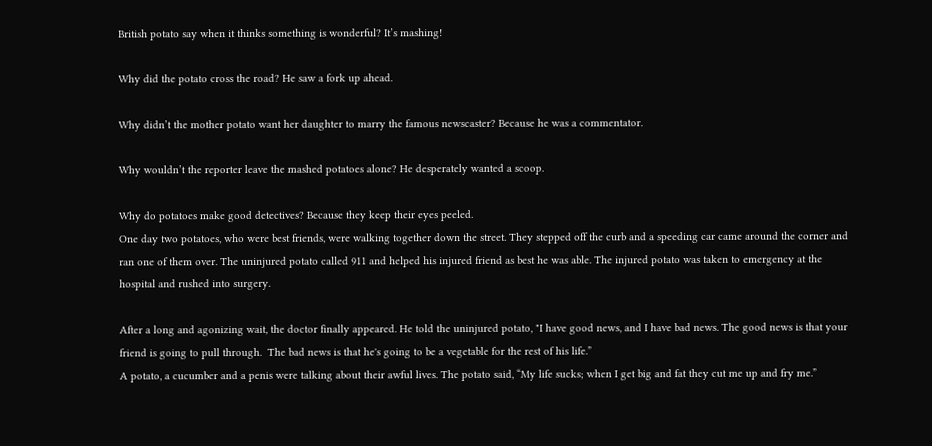British potato say when it thinks something is wonderful? It’s mashing!

Why did the potato cross the road? He saw a fork up ahead.

Why didn’t the mother potato want her daughter to marry the famous newscaster? Because he was a commentator.

Why wouldn’t the reporter leave the mashed potatoes alone? He desperately wanted a scoop.

Why do potatoes make good detectives? Because they keep their eyes peeled.
One day two potatoes, who were best friends, were walking together down the street. They stepped off the curb and a speeding car came around the corner and ran one of them over. The uninjured potato called 911 and helped his injured friend as best he was able. The injured potato was taken to emergency at the hospital and rushed into surgery.

After a long and agonizing wait, the doctor finally appeared. He told the uninjured potato, "I have good news, and I have bad news. The good news is that your friend is going to pull through.  The bad news is that he's going to be a vegetable for the rest of his life.”
A potato, a cucumber and a penis were talking about their awful lives. The potato said, “My life sucks; when I get big and fat they cut me up and fry me.”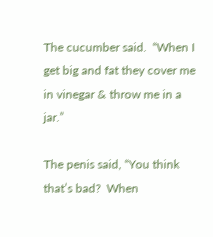The cucumber said.  “When I get big and fat they cover me in vinegar & throw me in a jar.”

The penis said, “You think that’s bad?  When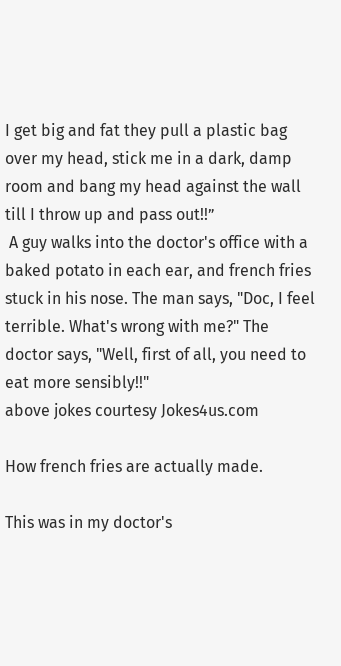I get big and fat they pull a plastic bag over my head, stick me in a dark, damp room and bang my head against the wall till I throw up and pass out!!”
 A guy walks into the doctor's office with a baked potato in each ear, and french fries stuck in his nose. The man says, "Doc, I feel terrible. What's wrong with me?" The doctor says, "Well, first of all, you need to eat more sensibly!!"
above jokes courtesy Jokes4us.com

How french fries are actually made.

This was in my doctor's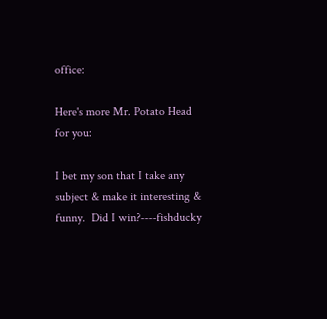office:

Here's more Mr. Potato Head for you:

I bet my son that I take any subject & make it interesting & funny.  Did I win?----fishducky